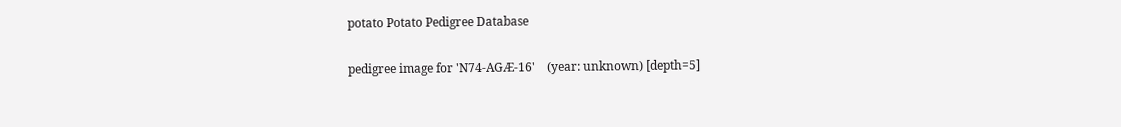potato Potato Pedigree Database

pedigree image for 'N74-AGÆ-16'    (year: unknown) [depth=5]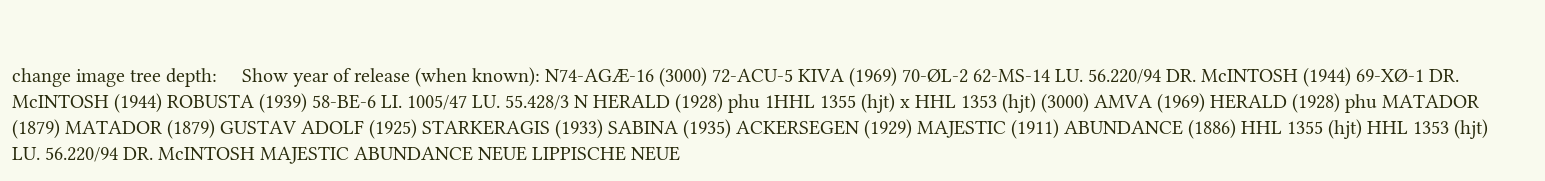change image tree depth:     Show year of release (when known): N74-AGÆ-16 (3000) 72-ACU-5 KIVA (1969) 70-ØL-2 62-MS-14 LU. 56.220/94 DR. McINTOSH (1944) 69-XØ-1 DR. McINTOSH (1944) ROBUSTA (1939) 58-BE-6 LI. 1005/47 LU. 55.428/3 N HERALD (1928) phu 1HHL 1355 (hjt) x HHL 1353 (hjt) (3000) AMVA (1969) HERALD (1928) phu MATADOR (1879) MATADOR (1879) GUSTAV ADOLF (1925) STARKERAGIS (1933) SABINA (1935) ACKERSEGEN (1929) MAJESTIC (1911) ABUNDANCE (1886) HHL 1355 (hjt) HHL 1353 (hjt) LU. 56.220/94 DR. McINTOSH MAJESTIC ABUNDANCE NEUE LIPPISCHE NEUE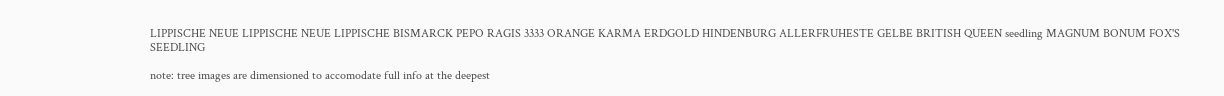LIPPISCHE NEUE LIPPISCHE NEUE LIPPISCHE BISMARCK PEPO RAGIS 3333 ORANGE KARMA ERDGOLD HINDENBURG ALLERFRUHESTE GELBE BRITISH QUEEN seedling MAGNUM BONUM FOX'S SEEDLING

note: tree images are dimensioned to accomodate full info at the deepest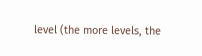level (the more levels, the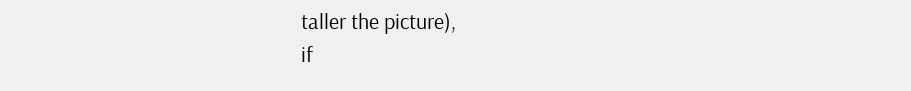taller the picture),
if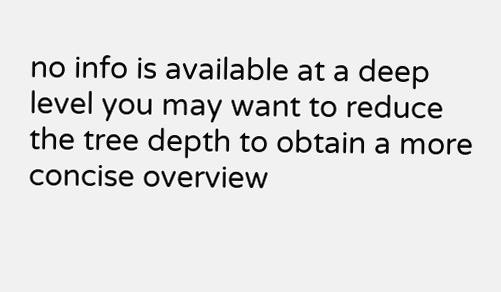no info is available at a deep level you may want to reduce the tree depth to obtain a more concise overview